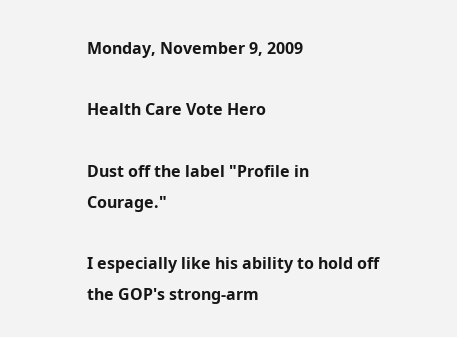Monday, November 9, 2009

Health Care Vote Hero

Dust off the label "Profile in Courage."

I especially like his ability to hold off the GOP's strong-arm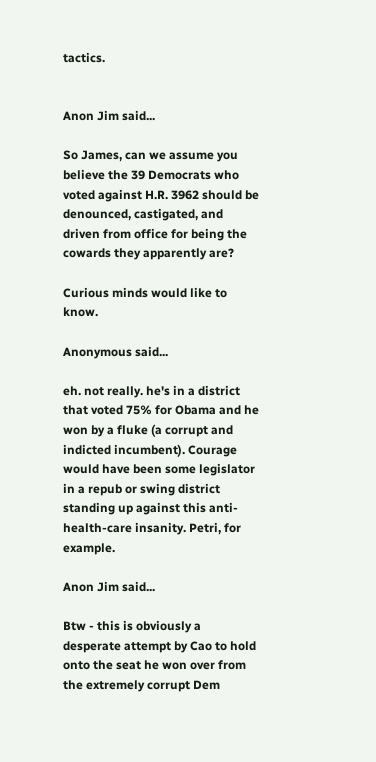tactics.


Anon Jim said...

So James, can we assume you believe the 39 Democrats who voted against H.R. 3962 should be denounced, castigated, and driven from office for being the cowards they apparently are?

Curious minds would like to know.

Anonymous said...

eh. not really. he's in a district that voted 75% for Obama and he won by a fluke (a corrupt and indicted incumbent). Courage would have been some legislator in a repub or swing district standing up against this anti-health-care insanity. Petri, for example.

Anon Jim said...

Btw - this is obviously a desperate attempt by Cao to hold onto the seat he won over from the extremely corrupt Dem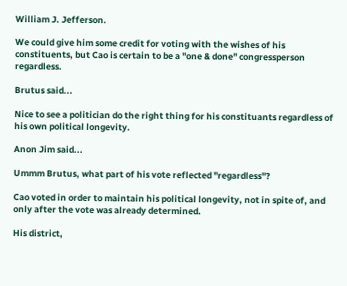William J. Jefferson.

We could give him some credit for voting with the wishes of his constituents, but Cao is certain to be a "one & done" congressperson regardless.

Brutus said...

Nice to see a politician do the right thing for his constituants regardless of his own political longevity.

Anon Jim said...

Ummm Brutus, what part of his vote reflected "regardless"?

Cao voted in order to maintain his political longevity, not in spite of, and only after the vote was already determined.

His district,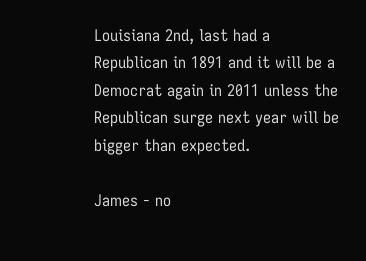Louisiana 2nd, last had a Republican in 1891 and it will be a Democrat again in 2011 unless the Republican surge next year will be bigger than expected.

James - no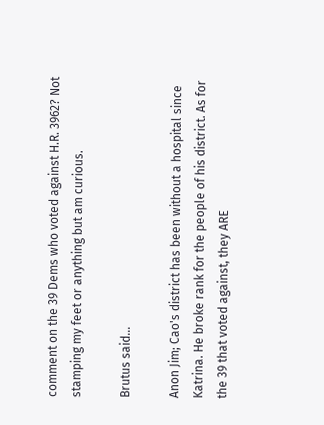comment on the 39 Dems who voted against H.R. 3962? Not stamping my feet or anything but am curious.

Brutus said...

Anon Jim; Cao's district has been without a hospital since Katrina. He broke rank for the people of his district. As for the 39 that voted against, they ARE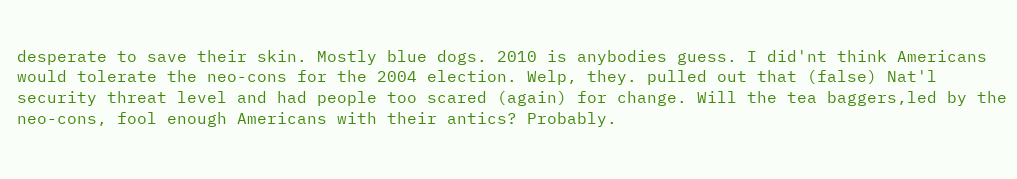desperate to save their skin. Mostly blue dogs. 2010 is anybodies guess. I did'nt think Americans would tolerate the neo-cons for the 2004 election. Welp, they. pulled out that (false) Nat'l security threat level and had people too scared (again) for change. Will the tea baggers,led by the neo-cons, fool enough Americans with their antics? Probably.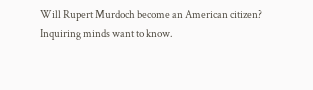Will Rupert Murdoch become an American citizen? Inquiring minds want to know.